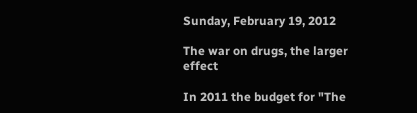Sunday, February 19, 2012

The war on drugs, the larger effect

In 2011 the budget for "The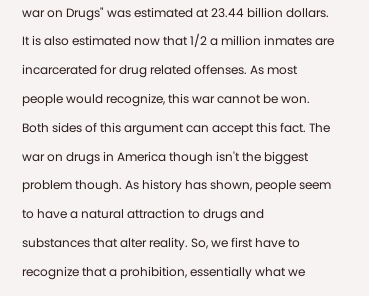war on Drugs" was estimated at 23.44 billion dollars. It is also estimated now that 1/2 a million inmates are incarcerated for drug related offenses. As most people would recognize, this war cannot be won. Both sides of this argument can accept this fact. The war on drugs in America though isn't the biggest problem though. As history has shown, people seem to have a natural attraction to drugs and substances that alter reality. So, we first have to recognize that a prohibition, essentially what we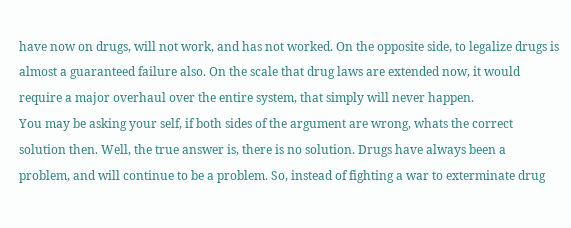have now on drugs, will not work, and has not worked. On the opposite side, to legalize drugs is almost a guaranteed failure also. On the scale that drug laws are extended now, it would require a major overhaul over the entire system, that simply will never happen.
You may be asking your self, if both sides of the argument are wrong, whats the correct solution then. Well, the true answer is, there is no solution. Drugs have always been a problem, and will continue to be a problem. So, instead of fighting a war to exterminate drug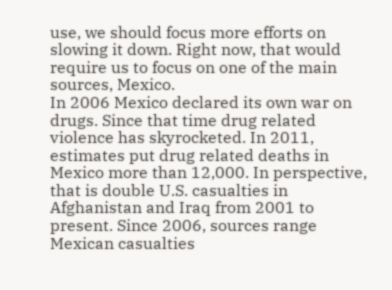use, we should focus more efforts on slowing it down. Right now, that would require us to focus on one of the main sources, Mexico.
In 2006 Mexico declared its own war on drugs. Since that time drug related violence has skyrocketed. In 2011, estimates put drug related deaths in Mexico more than 12,000. In perspective, that is double U.S. casualties in Afghanistan and Iraq from 2001 to present. Since 2006, sources range Mexican casualties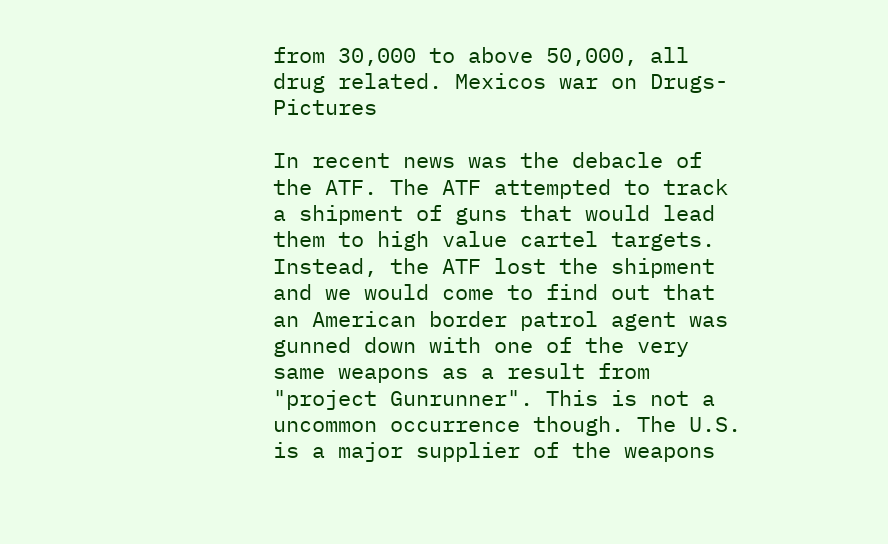from 30,000 to above 50,000, all drug related. Mexicos war on Drugs-Pictures

In recent news was the debacle of the ATF. The ATF attempted to track a shipment of guns that would lead them to high value cartel targets. Instead, the ATF lost the shipment and we would come to find out that an American border patrol agent was gunned down with one of the very same weapons as a result from "project Gunrunner". This is not a uncommon occurrence though. The U.S. is a major supplier of the weapons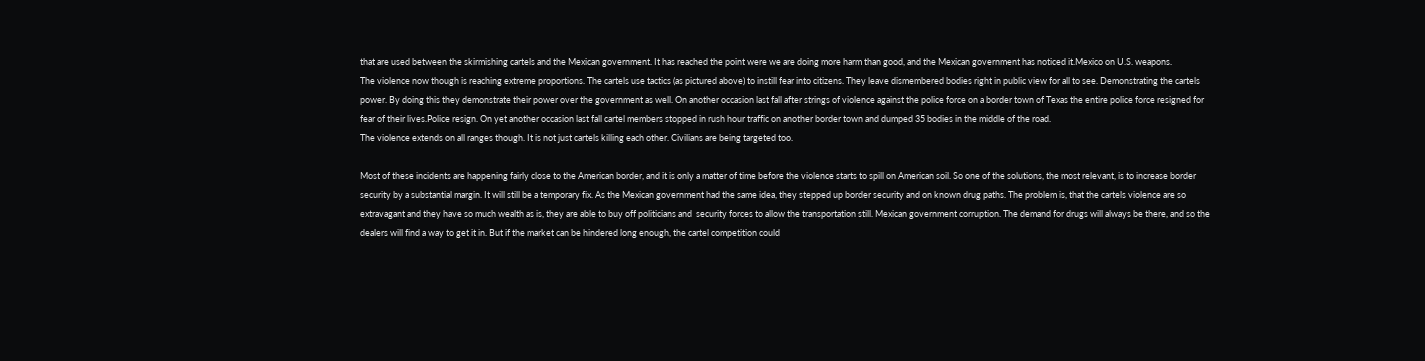that are used between the skirmishing cartels and the Mexican government. It has reached the point were we are doing more harm than good, and the Mexican government has noticed it.Mexico on U.S. weapons.
The violence now though is reaching extreme proportions. The cartels use tactics (as pictured above) to instill fear into citizens. They leave dismembered bodies right in public view for all to see. Demonstrating the cartels power. By doing this they demonstrate their power over the government as well. On another occasion last fall after strings of violence against the police force on a border town of Texas the entire police force resigned for fear of their lives.Police resign. On yet another occasion last fall cartel members stopped in rush hour traffic on another border town and dumped 35 bodies in the middle of the road.
The violence extends on all ranges though. It is not just cartels killing each other. Civilians are being targeted too.

Most of these incidents are happening fairly close to the American border, and it is only a matter of time before the violence starts to spill on American soil. So one of the solutions, the most relevant, is to increase border security by a substantial margin. It will still be a temporary fix. As the Mexican government had the same idea, they stepped up border security and on known drug paths. The problem is, that the cartels violence are so extravagant and they have so much wealth as is, they are able to buy off politicians and  security forces to allow the transportation still. Mexican government corruption. The demand for drugs will always be there, and so the dealers will find a way to get it in. But if the market can be hindered long enough, the cartel competition could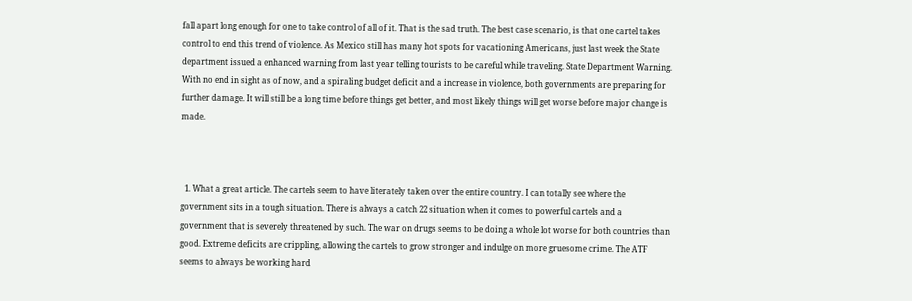fall apart long enough for one to take control of all of it. That is the sad truth. The best case scenario, is that one cartel takes control to end this trend of violence. As Mexico still has many hot spots for vacationing Americans, just last week the State department issued a enhanced warning from last year telling tourists to be careful while traveling. State Department Warning. With no end in sight as of now, and a spiraling budget deficit and a increase in violence, both governments are preparing for further damage. It will still be a long time before things get better, and most likely things will get worse before major change is made.



  1. What a great article. The cartels seem to have literately taken over the entire country. I can totally see where the government sits in a tough situation. There is always a catch 22 situation when it comes to powerful cartels and a government that is severely threatened by such. The war on drugs seems to be doing a whole lot worse for both countries than good. Extreme deficits are crippling, allowing the cartels to grow stronger and indulge on more gruesome crime. The ATF seems to always be working hard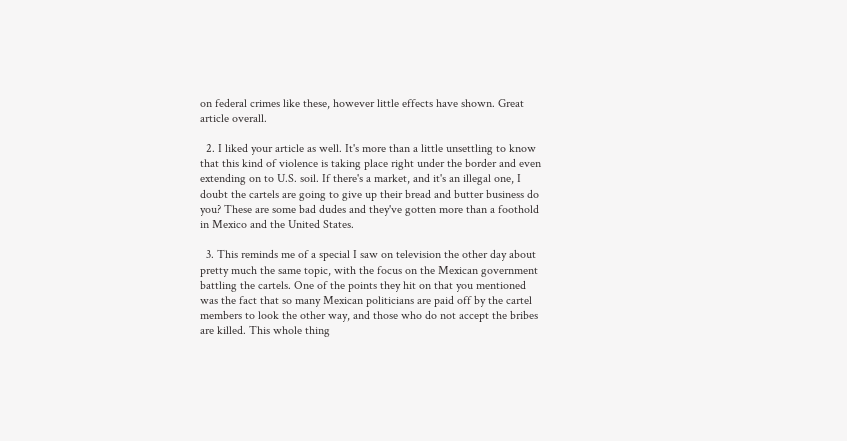on federal crimes like these, however little effects have shown. Great article overall.

  2. I liked your article as well. It's more than a little unsettling to know that this kind of violence is taking place right under the border and even extending on to U.S. soil. If there's a market, and it's an illegal one, I doubt the cartels are going to give up their bread and butter business do you? These are some bad dudes and they've gotten more than a foothold in Mexico and the United States.

  3. This reminds me of a special I saw on television the other day about pretty much the same topic, with the focus on the Mexican government battling the cartels. One of the points they hit on that you mentioned was the fact that so many Mexican politicians are paid off by the cartel members to look the other way, and those who do not accept the bribes are killed. This whole thing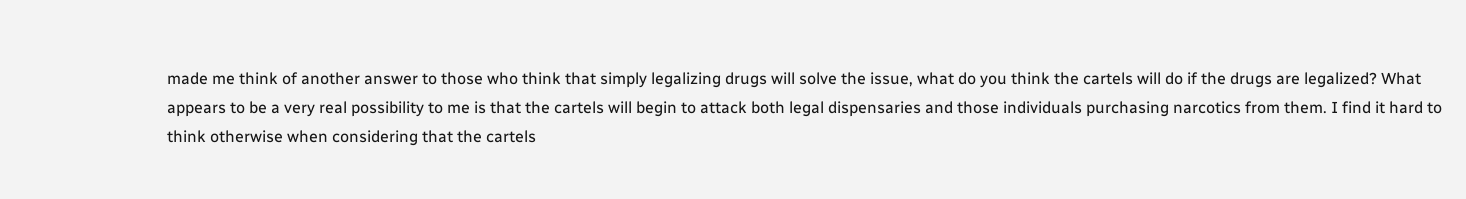made me think of another answer to those who think that simply legalizing drugs will solve the issue, what do you think the cartels will do if the drugs are legalized? What appears to be a very real possibility to me is that the cartels will begin to attack both legal dispensaries and those individuals purchasing narcotics from them. I find it hard to think otherwise when considering that the cartels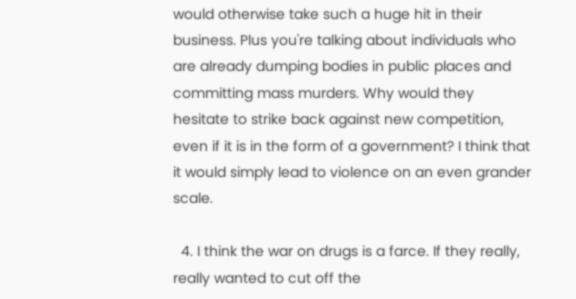would otherwise take such a huge hit in their business. Plus you're talking about individuals who are already dumping bodies in public places and committing mass murders. Why would they hesitate to strike back against new competition, even if it is in the form of a government? I think that it would simply lead to violence on an even grander scale.

  4. I think the war on drugs is a farce. If they really, really wanted to cut off the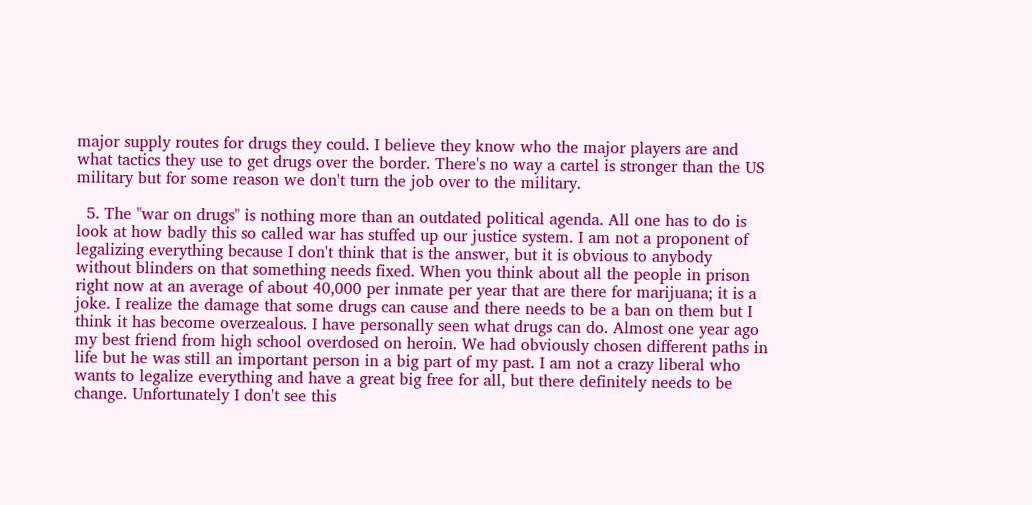major supply routes for drugs they could. I believe they know who the major players are and what tactics they use to get drugs over the border. There's no way a cartel is stronger than the US military but for some reason we don't turn the job over to the military.

  5. The "war on drugs" is nothing more than an outdated political agenda. All one has to do is look at how badly this so called war has stuffed up our justice system. I am not a proponent of legalizing everything because I don't think that is the answer, but it is obvious to anybody without blinders on that something needs fixed. When you think about all the people in prison right now at an average of about 40,000 per inmate per year that are there for marijuana; it is a joke. I realize the damage that some drugs can cause and there needs to be a ban on them but I think it has become overzealous. I have personally seen what drugs can do. Almost one year ago my best friend from high school overdosed on heroin. We had obviously chosen different paths in life but he was still an important person in a big part of my past. I am not a crazy liberal who wants to legalize everything and have a great big free for all, but there definitely needs to be change. Unfortunately I don't see this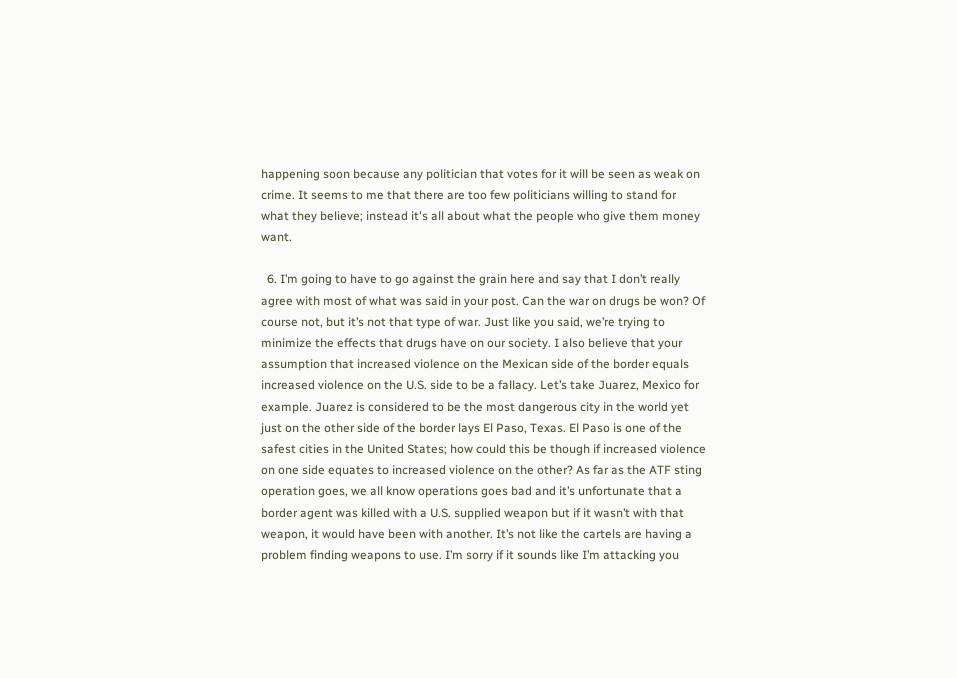happening soon because any politician that votes for it will be seen as weak on crime. It seems to me that there are too few politicians willing to stand for what they believe; instead it's all about what the people who give them money want.

  6. I’m going to have to go against the grain here and say that I don’t really agree with most of what was said in your post. Can the war on drugs be won? Of course not, but it’s not that type of war. Just like you said, we’re trying to minimize the effects that drugs have on our society. I also believe that your assumption that increased violence on the Mexican side of the border equals increased violence on the U.S. side to be a fallacy. Let’s take Juarez, Mexico for example. Juarez is considered to be the most dangerous city in the world yet just on the other side of the border lays El Paso, Texas. El Paso is one of the safest cities in the United States; how could this be though if increased violence on one side equates to increased violence on the other? As far as the ATF sting operation goes, we all know operations goes bad and it’s unfortunate that a border agent was killed with a U.S. supplied weapon but if it wasn’t with that weapon, it would have been with another. It’s not like the cartels are having a problem finding weapons to use. I’m sorry if it sounds like I’m attacking you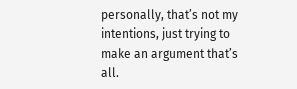personally, that’s not my intentions, just trying to make an argument that’s all.